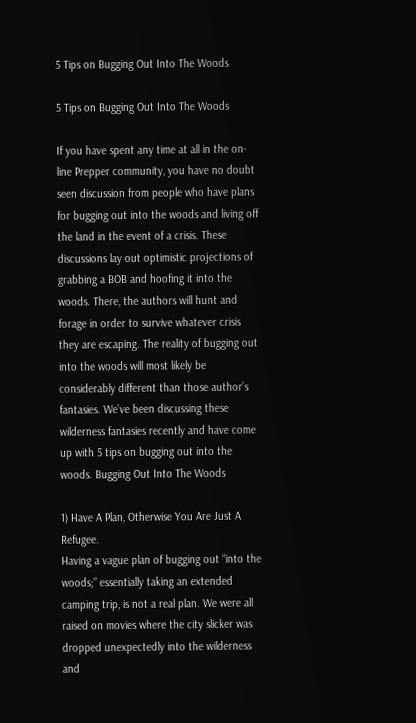5 Tips on Bugging Out Into The Woods

5 Tips on Bugging Out Into The Woods

If you have spent any time at all in the on-line Prepper community, you have no doubt seen discussion from people who have plans for bugging out into the woods and living off the land in the event of a crisis. These discussions lay out optimistic projections of grabbing a BOB and hoofing it into the woods. There, the authors will hunt and forage in order to survive whatever crisis they are escaping. The reality of bugging out into the woods will most likely be considerably different than those author’s fantasies. We’ve been discussing these wilderness fantasies recently and have come up with 5 tips on bugging out into the woods. Bugging Out Into The Woods

1) Have A Plan, Otherwise You Are Just A Refugee.
Having a vague plan of bugging out “into the woods;” essentially taking an extended camping trip, is not a real plan. We were all raised on movies where the city slicker was dropped unexpectedly into the wilderness and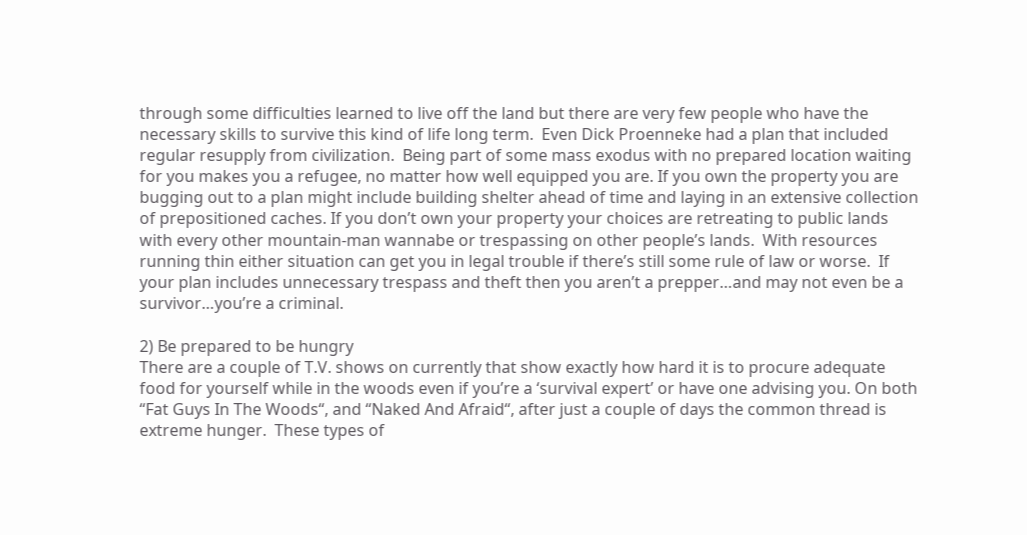through some difficulties learned to live off the land but there are very few people who have the necessary skills to survive this kind of life long term.  Even Dick Proenneke had a plan that included regular resupply from civilization.  Being part of some mass exodus with no prepared location waiting for you makes you a refugee, no matter how well equipped you are. If you own the property you are bugging out to a plan might include building shelter ahead of time and laying in an extensive collection of prepositioned caches. If you don’t own your property your choices are retreating to public lands with every other mountain-man wannabe or trespassing on other people’s lands.  With resources running thin either situation can get you in legal trouble if there’s still some rule of law or worse.  If your plan includes unnecessary trespass and theft then you aren’t a prepper…and may not even be a survivor…you’re a criminal.

2) Be prepared to be hungry
There are a couple of T.V. shows on currently that show exactly how hard it is to procure adequate food for yourself while in the woods even if you’re a ‘survival expert’ or have one advising you. On both “Fat Guys In The Woods“, and “Naked And Afraid“, after just a couple of days the common thread is extreme hunger.  These types of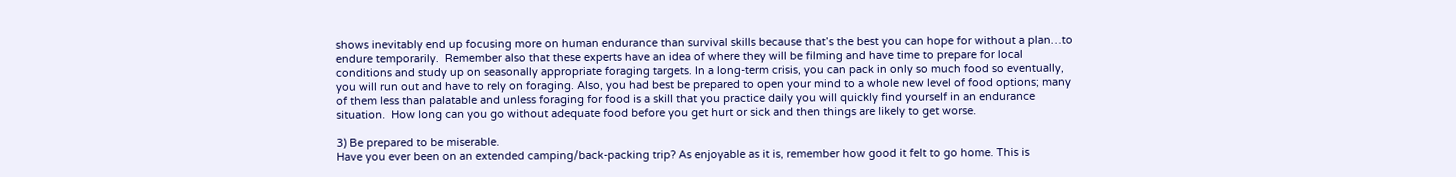shows inevitably end up focusing more on human endurance than survival skills because that’s the best you can hope for without a plan…to endure temporarily.  Remember also that these experts have an idea of where they will be filming and have time to prepare for local conditions and study up on seasonally appropriate foraging targets. In a long-term crisis, you can pack in only so much food so eventually, you will run out and have to rely on foraging. Also, you had best be prepared to open your mind to a whole new level of food options; many of them less than palatable and unless foraging for food is a skill that you practice daily you will quickly find yourself in an endurance situation.  How long can you go without adequate food before you get hurt or sick and then things are likely to get worse.

3) Be prepared to be miserable.
Have you ever been on an extended camping/back-packing trip? As enjoyable as it is, remember how good it felt to go home. This is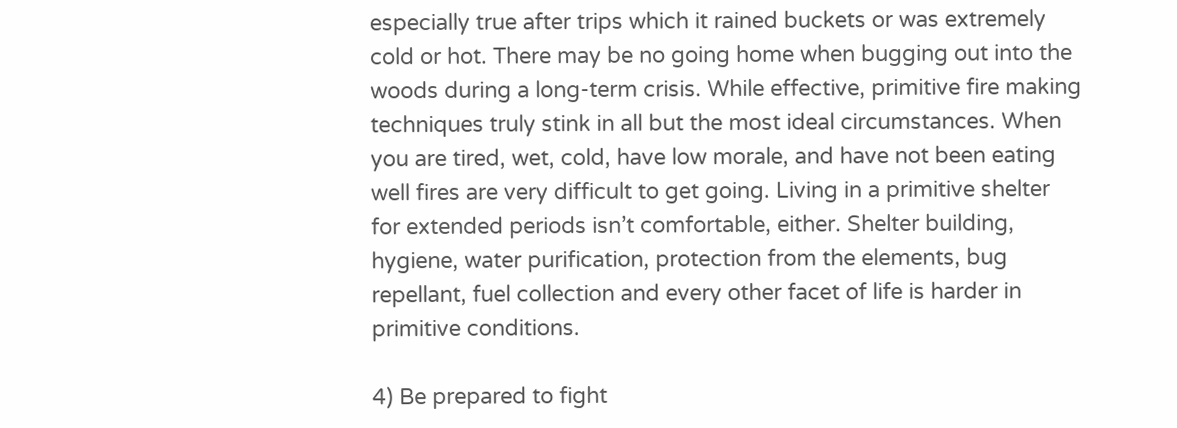especially true after trips which it rained buckets or was extremely cold or hot. There may be no going home when bugging out into the woods during a long-term crisis. While effective, primitive fire making techniques truly stink in all but the most ideal circumstances. When you are tired, wet, cold, have low morale, and have not been eating well fires are very difficult to get going. Living in a primitive shelter for extended periods isn’t comfortable, either. Shelter building, hygiene, water purification, protection from the elements, bug repellant, fuel collection and every other facet of life is harder in primitive conditions.

4) Be prepared to fight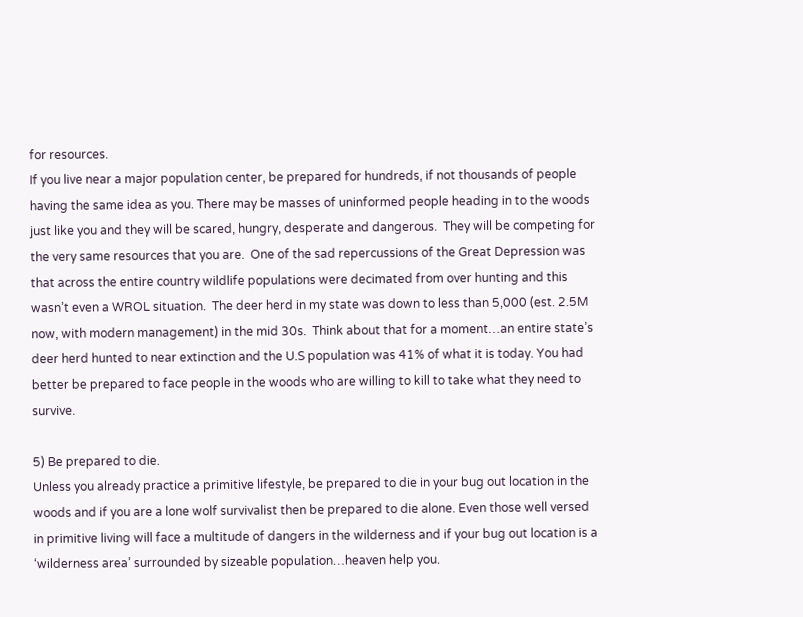for resources.
If you live near a major population center, be prepared for hundreds, if not thousands of people having the same idea as you. There may be masses of uninformed people heading in to the woods just like you and they will be scared, hungry, desperate and dangerous.  They will be competing for the very same resources that you are.  One of the sad repercussions of the Great Depression was that across the entire country wildlife populations were decimated from over hunting and this wasn’t even a WROL situation.  The deer herd in my state was down to less than 5,000 (est. 2.5M now, with modern management) in the mid 30s.  Think about that for a moment…an entire state’s deer herd hunted to near extinction and the U.S population was 41% of what it is today. You had better be prepared to face people in the woods who are willing to kill to take what they need to survive.

5) Be prepared to die.
Unless you already practice a primitive lifestyle, be prepared to die in your bug out location in the woods and if you are a lone wolf survivalist then be prepared to die alone. Even those well versed in primitive living will face a multitude of dangers in the wilderness and if your bug out location is a ‘wilderness area’ surrounded by sizeable population…heaven help you.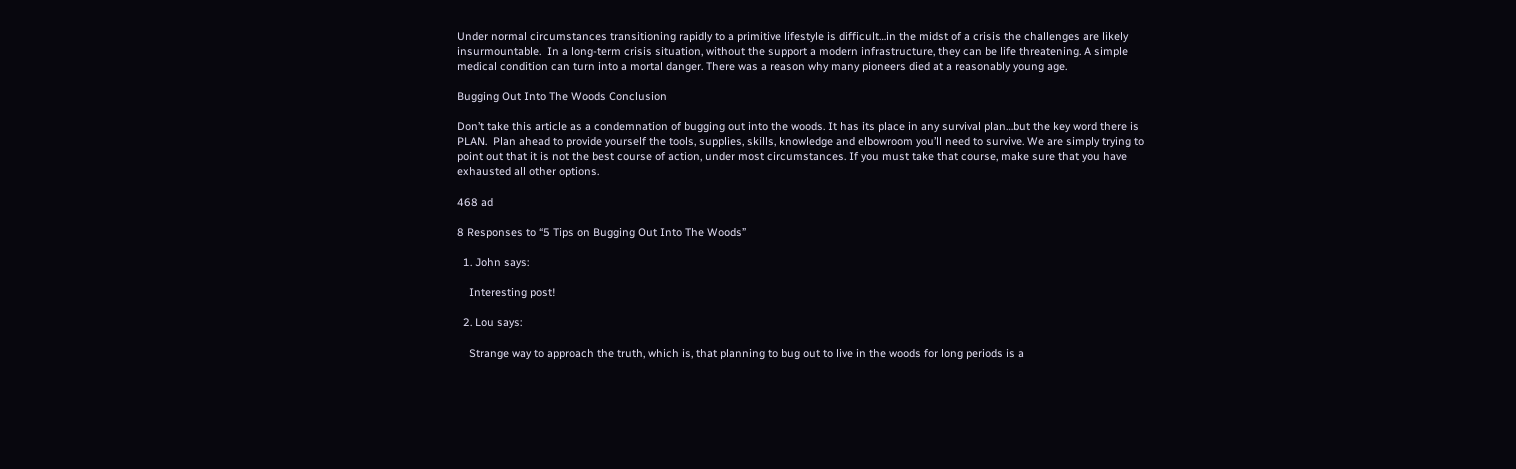Under normal circumstances transitioning rapidly to a primitive lifestyle is difficult…in the midst of a crisis the challenges are likely insurmountable.  In a long-term crisis situation, without the support a modern infrastructure, they can be life threatening. A simple medical condition can turn into a mortal danger. There was a reason why many pioneers died at a reasonably young age.

Bugging Out Into The Woods Conclusion

Don’t take this article as a condemnation of bugging out into the woods. It has its place in any survival plan…but the key word there is PLAN.  Plan ahead to provide yourself the tools, supplies, skills, knowledge and elbowroom you’ll need to survive. We are simply trying to point out that it is not the best course of action, under most circumstances. If you must take that course, make sure that you have exhausted all other options.

468 ad

8 Responses to “5 Tips on Bugging Out Into The Woods”

  1. John says:

    Interesting post!

  2. Lou says:

    Strange way to approach the truth, which is, that planning to bug out to live in the woods for long periods is a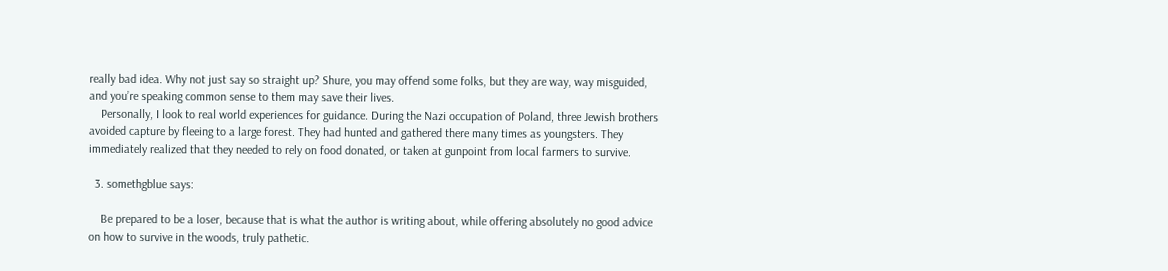really bad idea. Why not just say so straight up? Shure, you may offend some folks, but they are way, way misguided, and you’re speaking common sense to them may save their lives.
    Personally, I look to real world experiences for guidance. During the Nazi occupation of Poland, three Jewish brothers avoided capture by fleeing to a large forest. They had hunted and gathered there many times as youngsters. They immediately realized that they needed to rely on food donated, or taken at gunpoint from local farmers to survive.

  3. somethgblue says:

    Be prepared to be a loser, because that is what the author is writing about, while offering absolutely no good advice on how to survive in the woods, truly pathetic.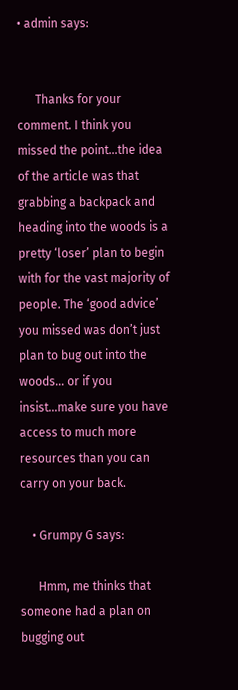• admin says:


      Thanks for your comment. I think you missed the point…the idea of the article was that grabbing a backpack and heading into the woods is a pretty ‘loser’ plan to begin with for the vast majority of people. The ‘good advice’ you missed was don’t just plan to bug out into the woods… or if you insist…make sure you have access to much more resources than you can carry on your back.

    • Grumpy G says:

      Hmm, me thinks that someone had a plan on bugging out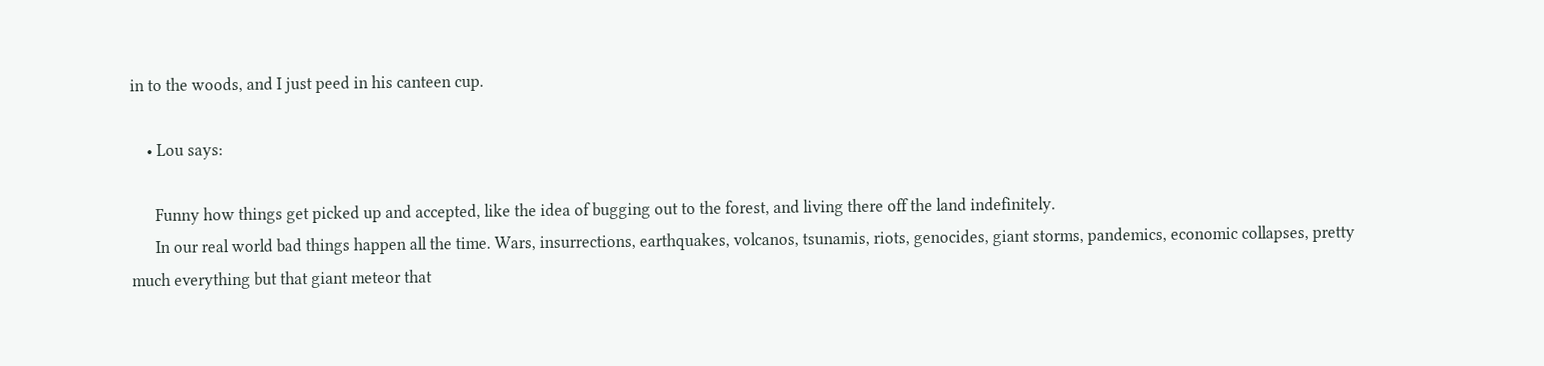in to the woods, and I just peed in his canteen cup.

    • Lou says:

      Funny how things get picked up and accepted, like the idea of bugging out to the forest, and living there off the land indefinitely.
      In our real world bad things happen all the time. Wars, insurrections, earthquakes, volcanos, tsunamis, riots, genocides, giant storms, pandemics, economic collapses, pretty much everything but that giant meteor that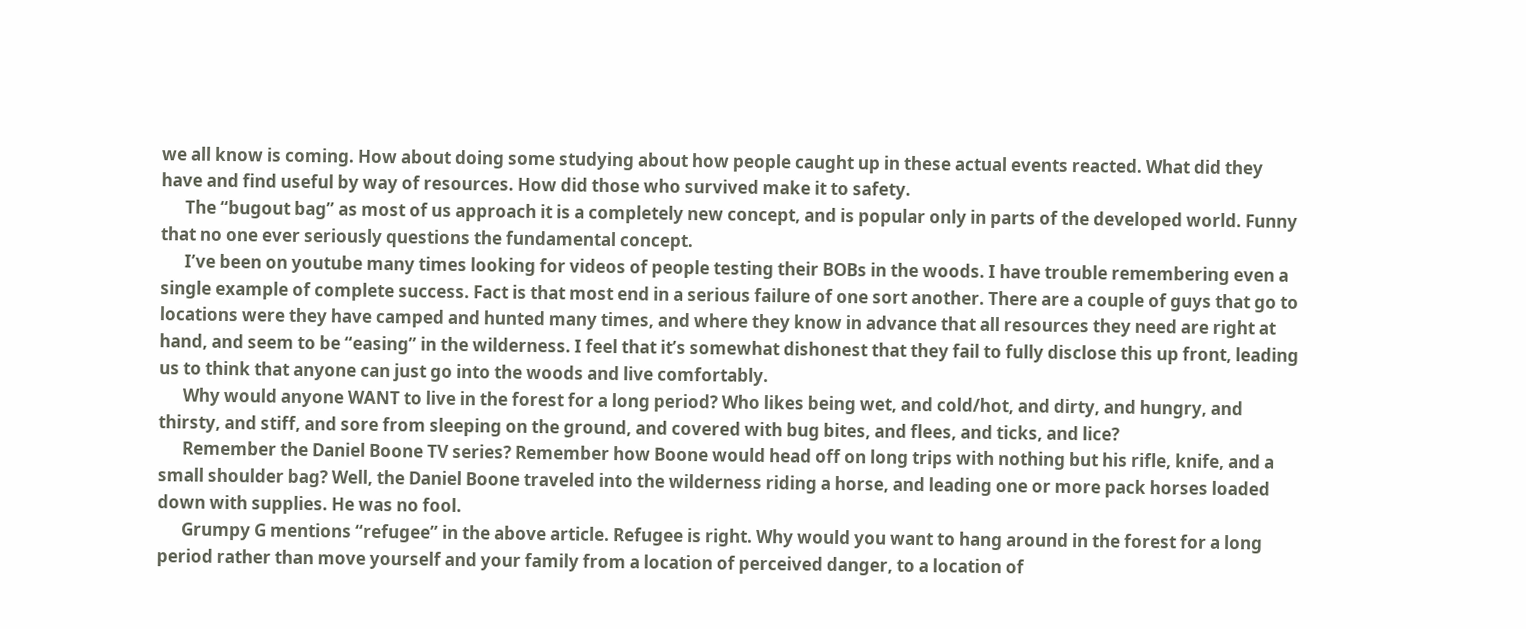we all know is coming. How about doing some studying about how people caught up in these actual events reacted. What did they have and find useful by way of resources. How did those who survived make it to safety.
      The “bugout bag” as most of us approach it is a completely new concept, and is popular only in parts of the developed world. Funny that no one ever seriously questions the fundamental concept.
      I’ve been on youtube many times looking for videos of people testing their BOBs in the woods. I have trouble remembering even a single example of complete success. Fact is that most end in a serious failure of one sort another. There are a couple of guys that go to locations were they have camped and hunted many times, and where they know in advance that all resources they need are right at hand, and seem to be “easing” in the wilderness. I feel that it’s somewhat dishonest that they fail to fully disclose this up front, leading us to think that anyone can just go into the woods and live comfortably.
      Why would anyone WANT to live in the forest for a long period? Who likes being wet, and cold/hot, and dirty, and hungry, and thirsty, and stiff, and sore from sleeping on the ground, and covered with bug bites, and flees, and ticks, and lice?
      Remember the Daniel Boone TV series? Remember how Boone would head off on long trips with nothing but his rifle, knife, and a small shoulder bag? Well, the Daniel Boone traveled into the wilderness riding a horse, and leading one or more pack horses loaded down with supplies. He was no fool.
      Grumpy G mentions “refugee” in the above article. Refugee is right. Why would you want to hang around in the forest for a long period rather than move yourself and your family from a location of perceived danger, to a location of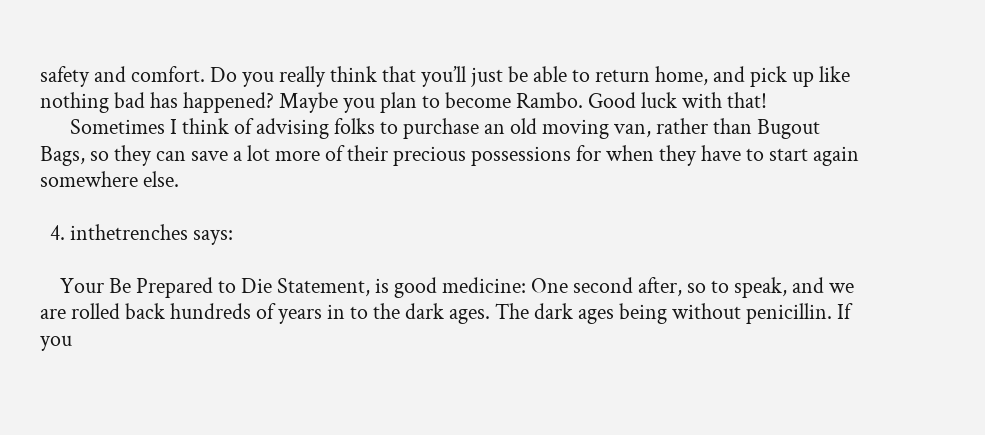safety and comfort. Do you really think that you’ll just be able to return home, and pick up like nothing bad has happened? Maybe you plan to become Rambo. Good luck with that!
      Sometimes I think of advising folks to purchase an old moving van, rather than Bugout Bags, so they can save a lot more of their precious possessions for when they have to start again somewhere else.

  4. inthetrenches says:

    Your Be Prepared to Die Statement, is good medicine: One second after, so to speak, and we are rolled back hundreds of years in to the dark ages. The dark ages being without penicillin. If you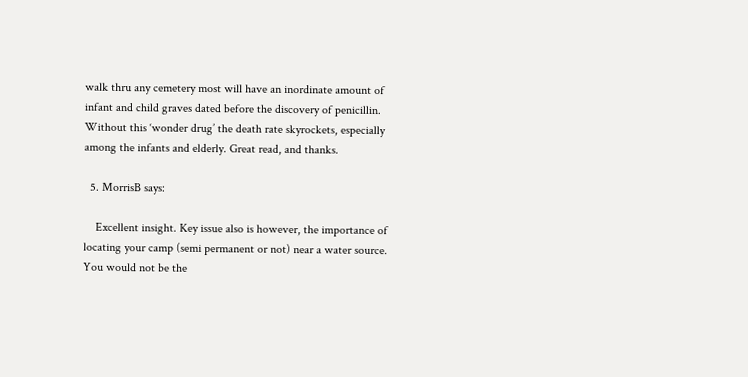walk thru any cemetery most will have an inordinate amount of infant and child graves dated before the discovery of penicillin. Without this ‘wonder drug’ the death rate skyrockets, especially among the infants and elderly. Great read, and thanks.

  5. MorrisB says:

    Excellent insight. Key issue also is however, the importance of locating your camp (semi permanent or not) near a water source. You would not be the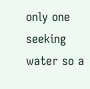only one seeking water so a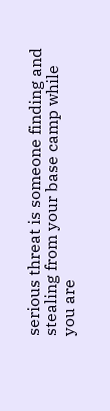serious threat is someone finding and stealing from your base camp while you are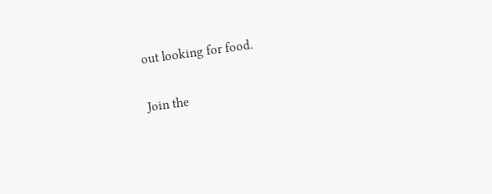out looking for food.

Join the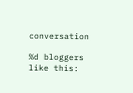conversation

%d bloggers like this: